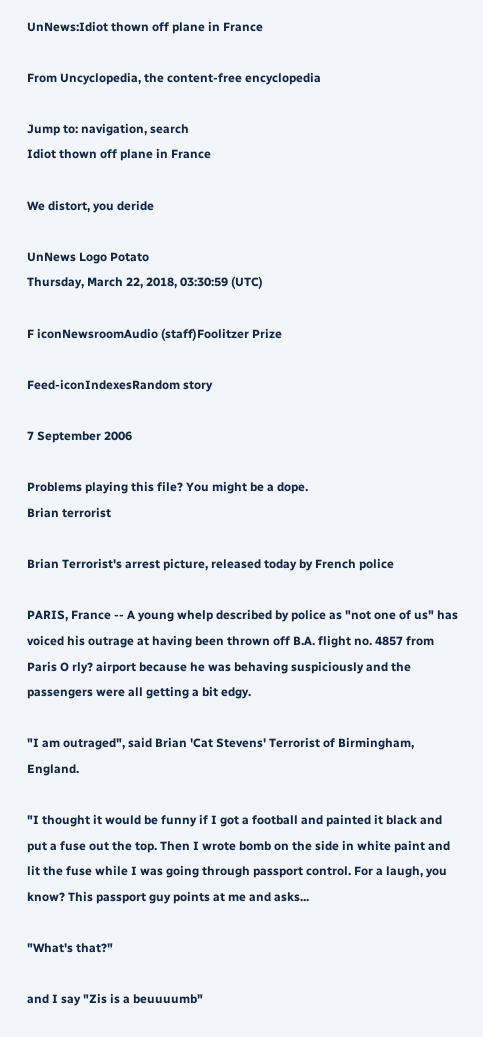UnNews:Idiot thown off plane in France

From Uncyclopedia, the content-free encyclopedia

Jump to: navigation, search
Idiot thown off plane in France

We distort, you deride

UnNews Logo Potato
Thursday, March 22, 2018, 03:30:59 (UTC)

F iconNewsroomAudio (staff)Foolitzer Prize

Feed-iconIndexesRandom story

7 September 2006

Problems playing this file? You might be a dope.
Brian terrorist

Brian Terrorist's arrest picture, released today by French police

PARIS, France -- A young whelp described by police as "not one of us" has voiced his outrage at having been thrown off B.A. flight no. 4857 from Paris O rly? airport because he was behaving suspiciously and the passengers were all getting a bit edgy.

"I am outraged", said Brian 'Cat Stevens' Terrorist of Birmingham, England.

"I thought it would be funny if I got a football and painted it black and put a fuse out the top. Then I wrote bomb on the side in white paint and lit the fuse while I was going through passport control. For a laugh, you know? This passport guy points at me and asks...

"What's that?"

and I say "Zis is a beuuuumb"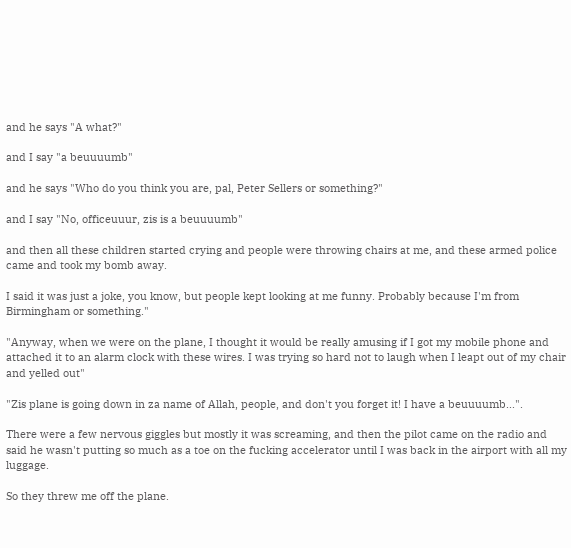and he says "A what?"

and I say "a beuuuumb"

and he says "Who do you think you are, pal, Peter Sellers or something?"

and I say "No, officeuuur, zis is a beuuuumb"

and then all these children started crying and people were throwing chairs at me, and these armed police came and took my bomb away.

I said it was just a joke, you know, but people kept looking at me funny. Probably because I'm from Birmingham or something."

"Anyway, when we were on the plane, I thought it would be really amusing if I got my mobile phone and attached it to an alarm clock with these wires. I was trying so hard not to laugh when I leapt out of my chair and yelled out"

"Zis plane is going down in za name of Allah, people, and don't you forget it! I have a beuuuumb...".

There were a few nervous giggles but mostly it was screaming, and then the pilot came on the radio and said he wasn't putting so much as a toe on the fucking accelerator until I was back in the airport with all my luggage.

So they threw me off the plane.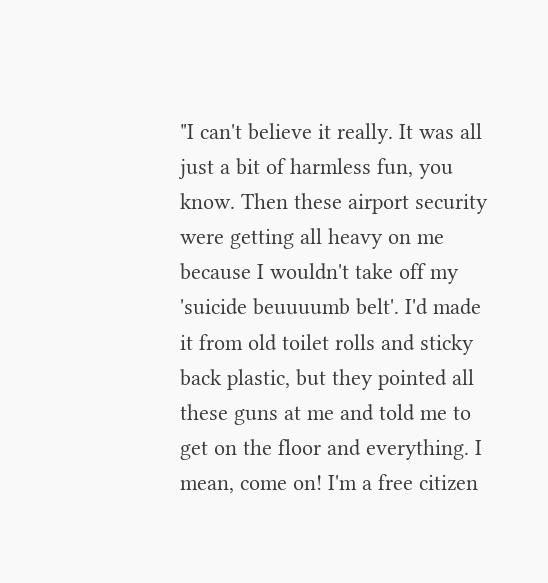"I can't believe it really. It was all just a bit of harmless fun, you know. Then these airport security were getting all heavy on me because I wouldn't take off my 'suicide beuuuumb belt'. I'd made it from old toilet rolls and sticky back plastic, but they pointed all these guns at me and told me to get on the floor and everything. I mean, come on! I'm a free citizen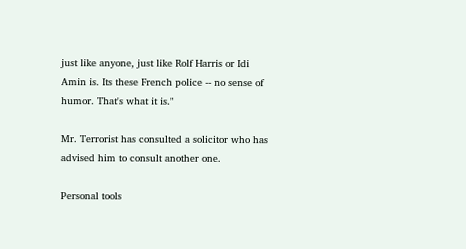just like anyone, just like Rolf Harris or Idi Amin is. Its these French police -- no sense of humor. That's what it is."

Mr. Terrorist has consulted a solicitor who has advised him to consult another one.

Personal tools